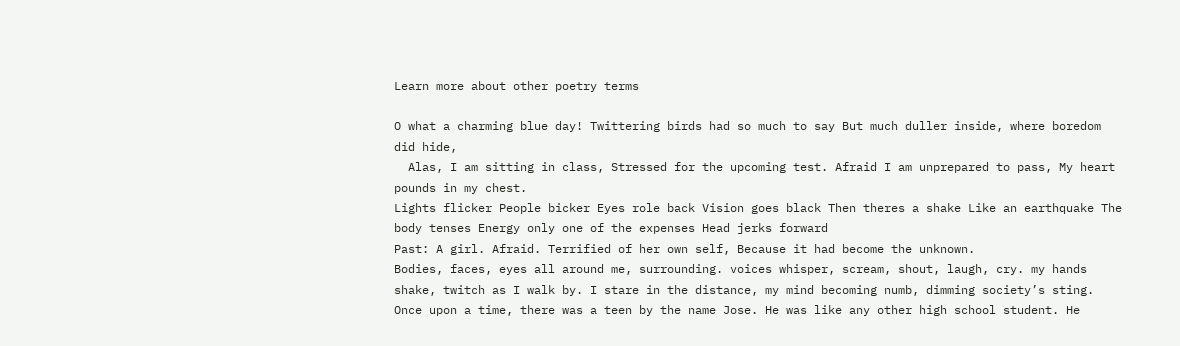Learn more about other poetry terms

O what a charming blue day! Twittering birds had so much to say But much duller inside, where boredom did hide,
  Alas, I am sitting in class, Stressed for the upcoming test. Afraid I am unprepared to pass, My heart pounds in my chest.
Lights flicker People bicker Eyes role back Vision goes black Then theres a shake Like an earthquake The body tenses Energy only one of the expenses Head jerks forward
Past: A girl. Afraid. Terrified of her own self, Because it had become the unknown.
Bodies, faces, eyes all around me, surrounding. voices whisper, scream, shout, laugh, cry. my hands shake, twitch as I walk by. I stare in the distance, my mind becoming numb, dimming society’s sting.
Once upon a time, there was a teen by the name Jose. He was like any other high school student. He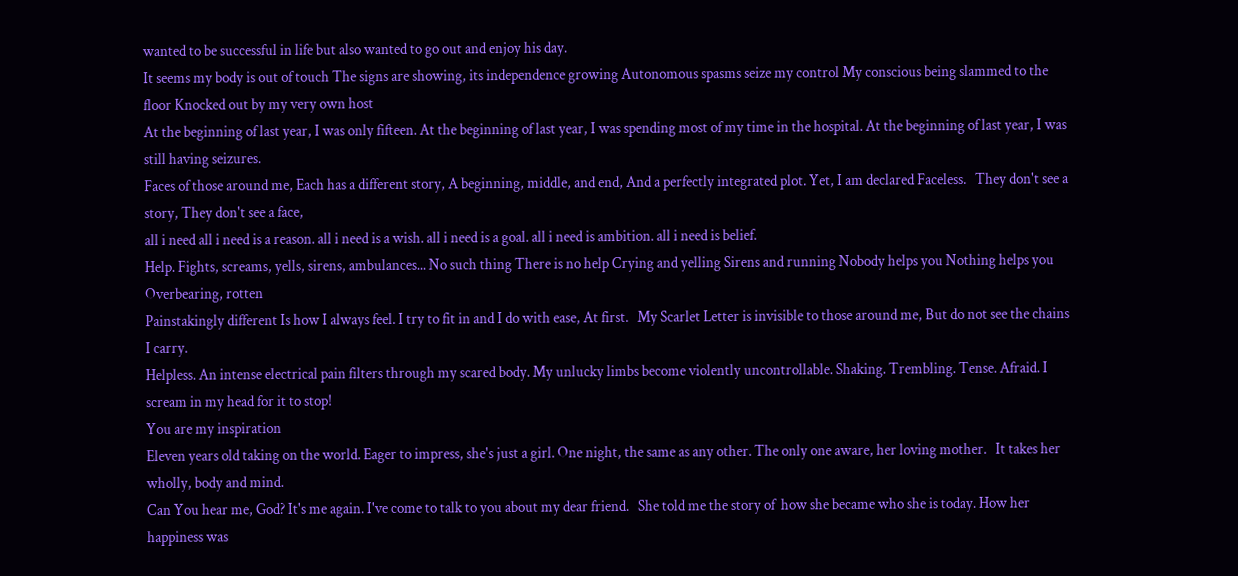wanted to be successful in life but also wanted to go out and enjoy his day.
It seems my body is out of touch The signs are showing, its independence growing Autonomous spasms seize my control My conscious being slammed to the floor Knocked out by my very own host
At the beginning of last year, I was only fifteen. At the beginning of last year, I was spending most of my time in the hospital. At the beginning of last year, I was still having seizures.
Faces of those around me, Each has a different story, A beginning, middle, and end, And a perfectly integrated plot. Yet, I am declared Faceless.   They don't see a story, They don't see a face,
all i need all i need is a reason. all i need is a wish. all i need is a goal. all i need is ambition. all i need is belief.
Help. Fights, screams, yells, sirens, ambulances... No such thing There is no help Crying and yelling Sirens and running Nobody helps you Nothing helps you Overbearing, rotten
Painstakingly different Is how I always feel. I try to fit in and I do with ease, At first.   My Scarlet Letter is invisible to those around me, But do not see the chains I carry.
Helpless. An intense electrical pain filters through my scared body. My unlucky limbs become violently uncontrollable. Shaking. Trembling. Tense. Afraid. I scream in my head for it to stop!
You are my inspiration
Eleven years old taking on the world. Eager to impress, she's just a girl. One night, the same as any other. The only one aware, her loving mother.   It takes her wholly, body and mind.
Can You hear me, God? It's me again. I've come to talk to you about my dear friend.   She told me the story of  how she became who she is today. How her happiness was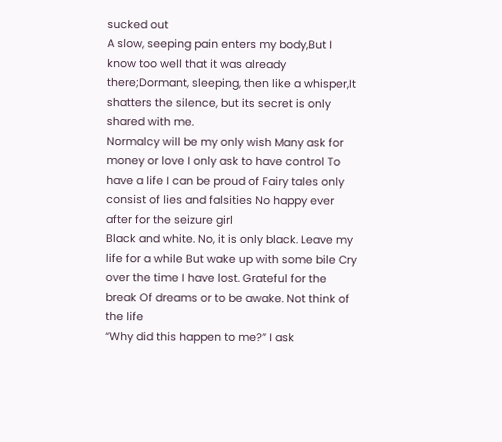sucked out
A slow, seeping pain enters my body,But I know too well that it was already there;Dormant, sleeping, then like a whisper,It shatters the silence, but its secret is only shared with me.
Normalcy will be my only wish Many ask for money or love I only ask to have control To have a life I can be proud of Fairy tales only consist of lies and falsities No happy ever after for the seizure girl
Black and white. No, it is only black. Leave my life for a while But wake up with some bile Cry over the time I have lost. Grateful for the break Of dreams or to be awake. Not think of the life
“Why did this happen to me?” I ask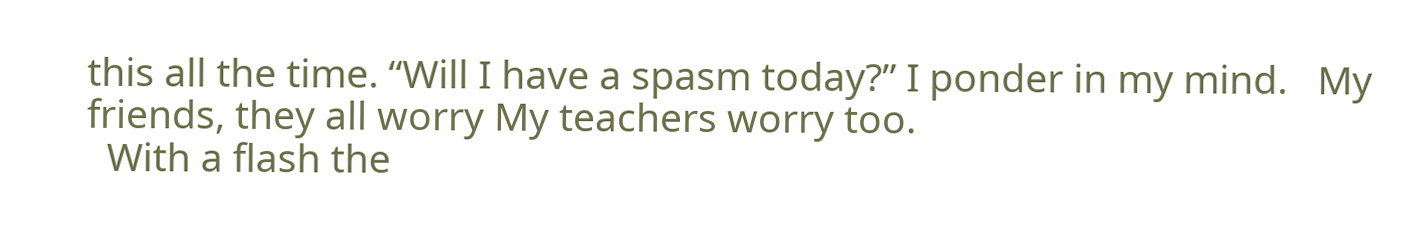this all the time. “Will I have a spasm today?” I ponder in my mind.   My friends, they all worry My teachers worry too.
  With a flash the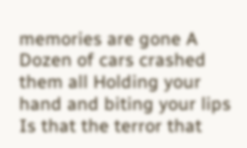memories are gone A Dozen of cars crashed them all Holding your hand and biting your lips Is that the terror that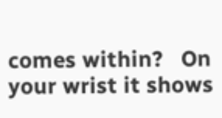comes within?   On your wrist it shows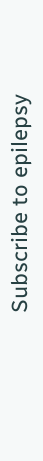Subscribe to epilepsy